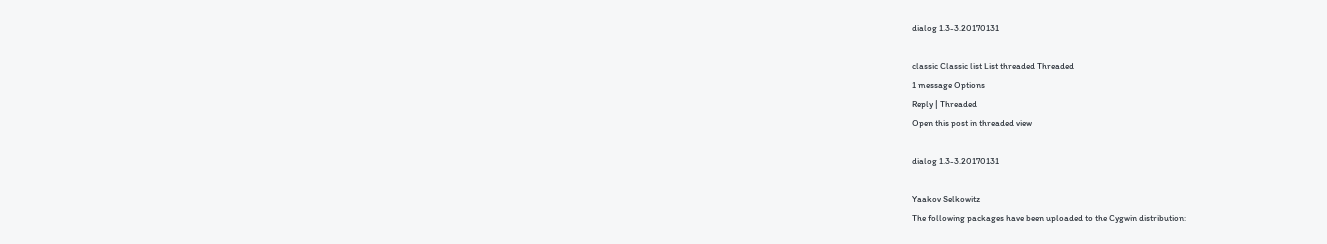dialog 1.3-3.20170131

classic Classic list List threaded Threaded
1 message Options
Reply | Threaded
Open this post in threaded view

dialog 1.3-3.20170131

Yaakov Selkowitz
The following packages have been uploaded to the Cygwin distribution: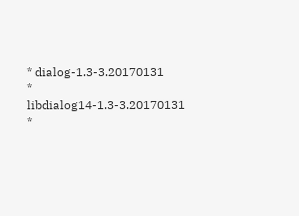* dialog-1.3-3.20170131
* libdialog14-1.3-3.20170131
*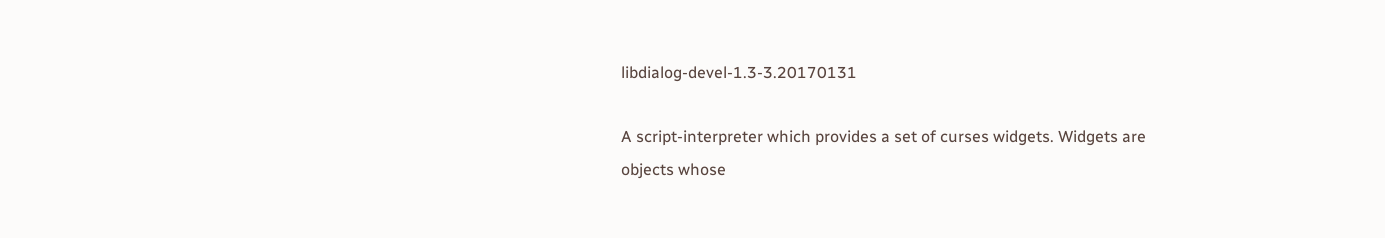libdialog-devel-1.3-3.20170131

A script-interpreter which provides a set of curses widgets. Widgets are
objects whose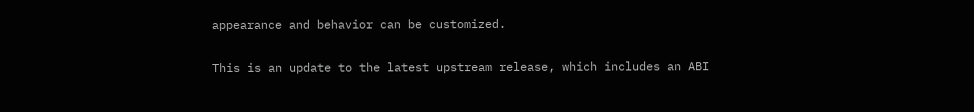appearance and behavior can be customized.

This is an update to the latest upstream release, which includes an ABI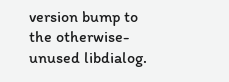version bump to the otherwise-unused libdialog.